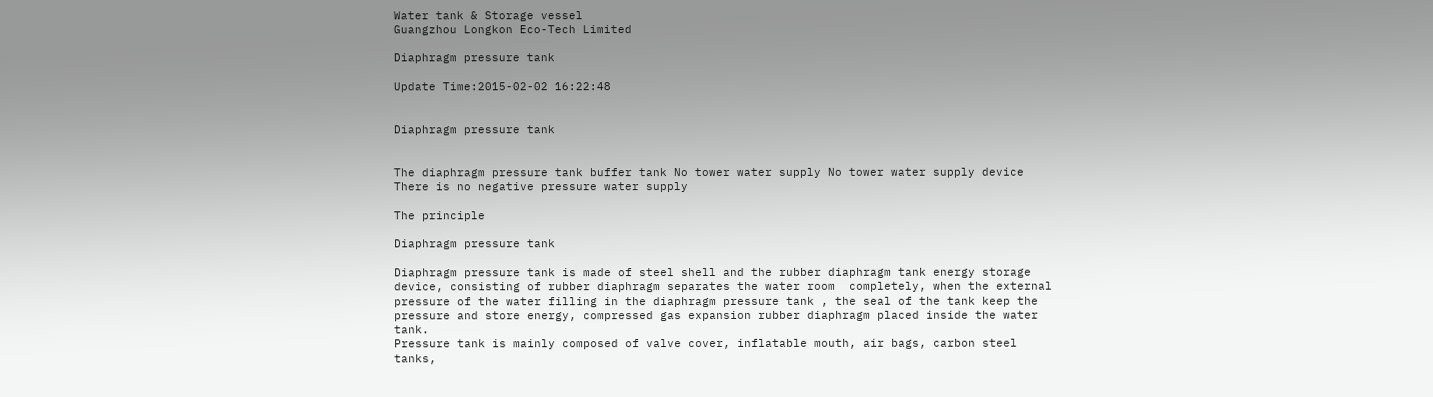Water tank & Storage vessel
Guangzhou Longkon Eco-Tech Limited

Diaphragm pressure tank

Update Time:2015-02-02 16:22:48


Diaphragm pressure tank


The diaphragm pressure tank buffer tank No tower water supply No tower water supply device There is no negative pressure water supply

The principle

Diaphragm pressure tank

Diaphragm pressure tank is made of steel shell and the rubber diaphragm tank energy storage device, consisting of rubber diaphragm separates the water room  completely, when the external pressure of the water filling in the diaphragm pressure tank , the seal of the tank keep the  pressure and store energy, compressed gas expansion rubber diaphragm placed inside the water tank.
Pressure tank is mainly composed of valve cover, inflatable mouth, air bags, carbon steel tanks,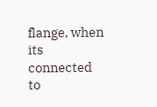flange, when its connected to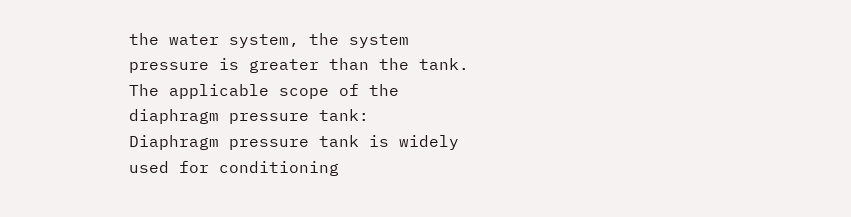the water system, the system pressure is greater than the tank.
The applicable scope of the diaphragm pressure tank:
Diaphragm pressure tank is widely used for conditioning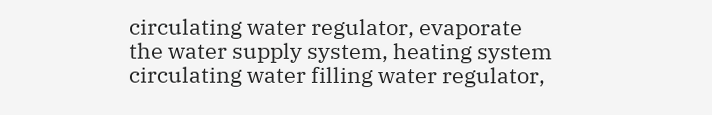circulating water regulator, evaporate the water supply system, heating system circulating water filling water regulator,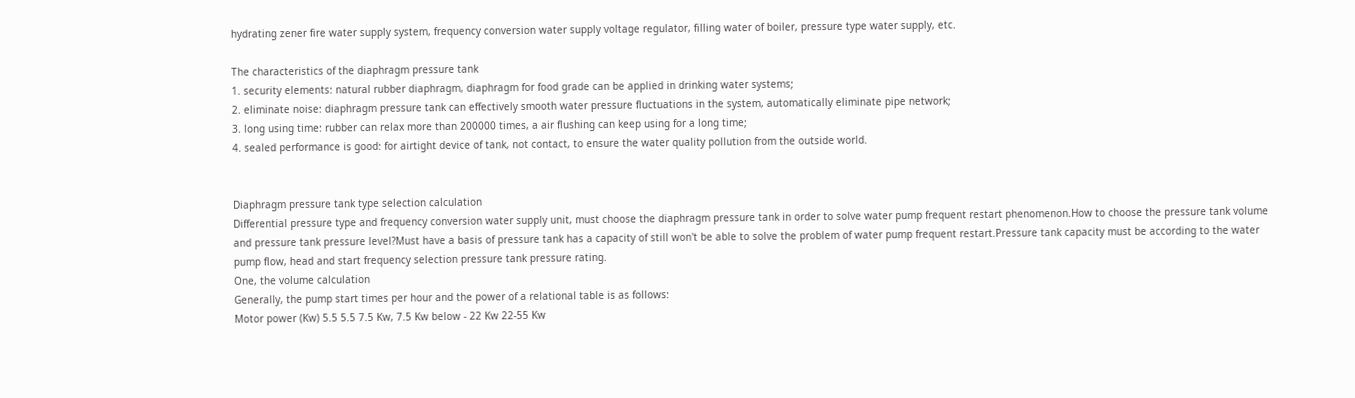hydrating zener fire water supply system, frequency conversion water supply voltage regulator, filling water of boiler, pressure type water supply, etc.

The characteristics of the diaphragm pressure tank
1. security elements: natural rubber diaphragm, diaphragm for food grade can be applied in drinking water systems;
2. eliminate noise: diaphragm pressure tank can effectively smooth water pressure fluctuations in the system, automatically eliminate pipe network;
3. long using time: rubber can relax more than 200000 times, a air flushing can keep using for a long time;
4. sealed performance is good: for airtight device of tank, not contact, to ensure the water quality pollution from the outside world.


Diaphragm pressure tank type selection calculation
Differential pressure type and frequency conversion water supply unit, must choose the diaphragm pressure tank in order to solve water pump frequent restart phenomenon.How to choose the pressure tank volume and pressure tank pressure level?Must have a basis of pressure tank has a capacity of still won't be able to solve the problem of water pump frequent restart.Pressure tank capacity must be according to the water pump flow, head and start frequency selection pressure tank pressure rating.
One, the volume calculation
Generally, the pump start times per hour and the power of a relational table is as follows:
Motor power (Kw) 5.5 5.5 7.5 Kw, 7.5 Kw below - 22 Kw 22-55 Kw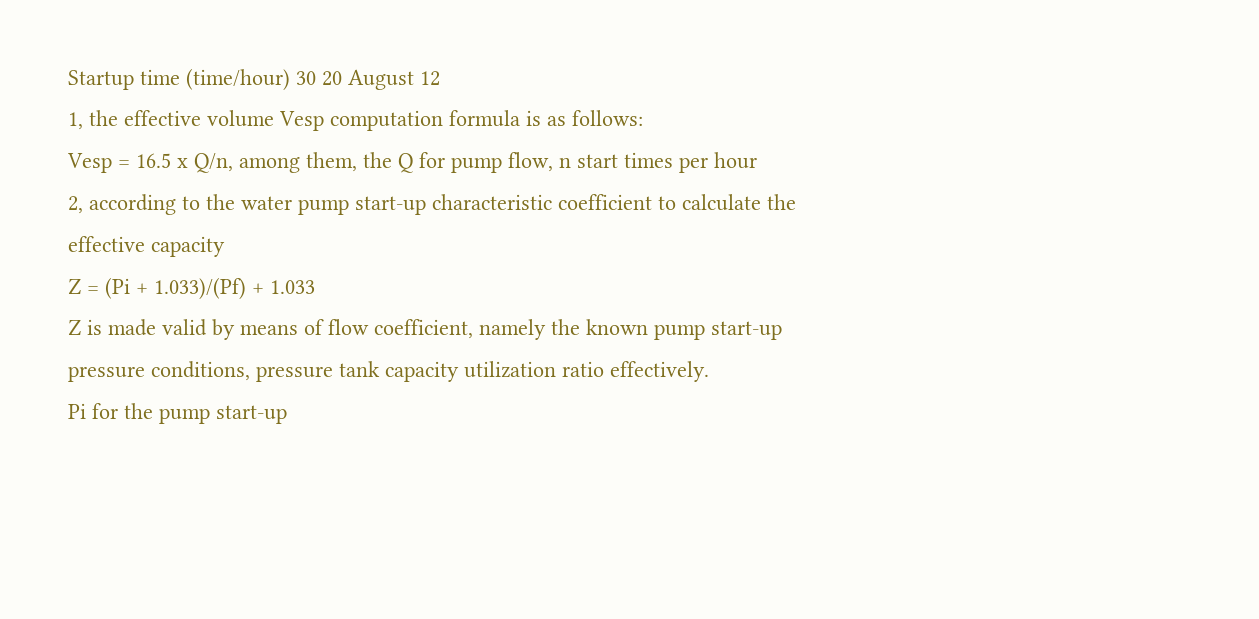Startup time (time/hour) 30 20 August 12
1, the effective volume Vesp computation formula is as follows:
Vesp = 16.5 x Q/n, among them, the Q for pump flow, n start times per hour
2, according to the water pump start-up characteristic coefficient to calculate the effective capacity
Z = (Pi + 1.033)/(Pf) + 1.033
Z is made valid by means of flow coefficient, namely the known pump start-up pressure conditions, pressure tank capacity utilization ratio effectively.
Pi for the pump start-up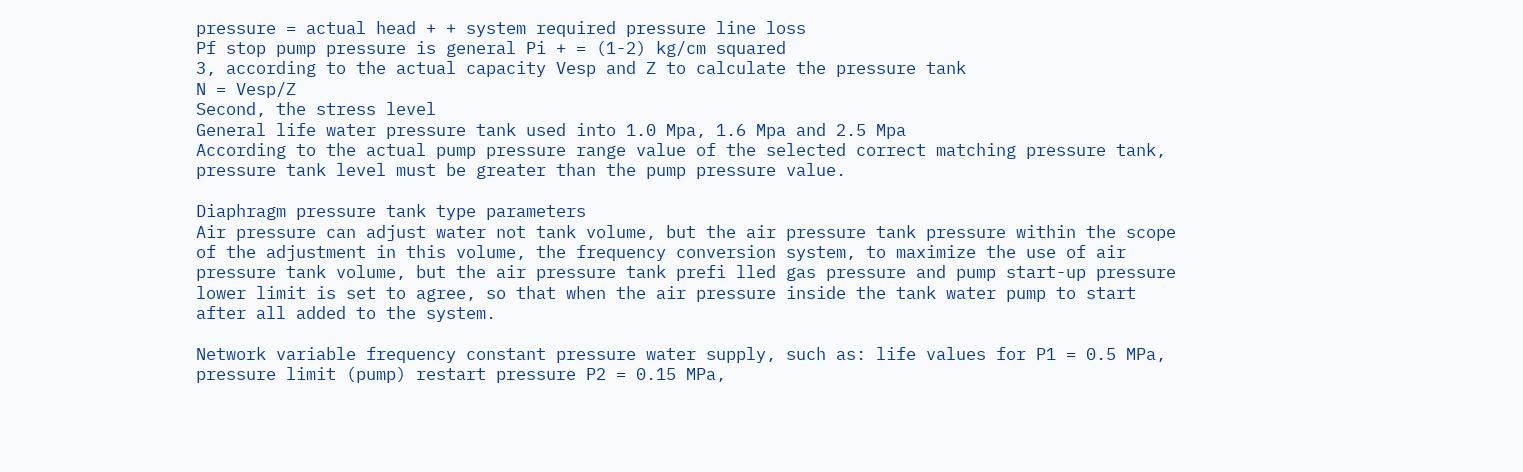pressure = actual head + + system required pressure line loss
Pf stop pump pressure is general Pi + = (1-2) kg/cm squared
3, according to the actual capacity Vesp and Z to calculate the pressure tank
N = Vesp/Z
Second, the stress level
General life water pressure tank used into 1.0 Mpa, 1.6 Mpa and 2.5 Mpa
According to the actual pump pressure range value of the selected correct matching pressure tank, pressure tank level must be greater than the pump pressure value.

Diaphragm pressure tank type parameters
Air pressure can adjust water not tank volume, but the air pressure tank pressure within the scope of the adjustment in this volume, the frequency conversion system, to maximize the use of air pressure tank volume, but the air pressure tank prefi lled gas pressure and pump start-up pressure lower limit is set to agree, so that when the air pressure inside the tank water pump to start after all added to the system.

Network variable frequency constant pressure water supply, such as: life values for P1 = 0.5 MPa, pressure limit (pump) restart pressure P2 = 0.15 MPa,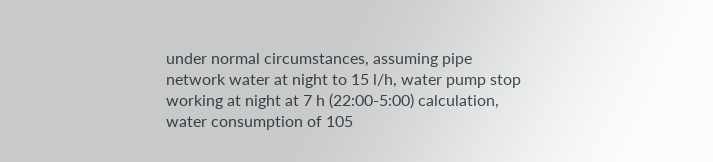under normal circumstances, assuming pipe network water at night to 15 l/h, water pump stop working at night at 7 h (22:00-5:00) calculation, water consumption of 105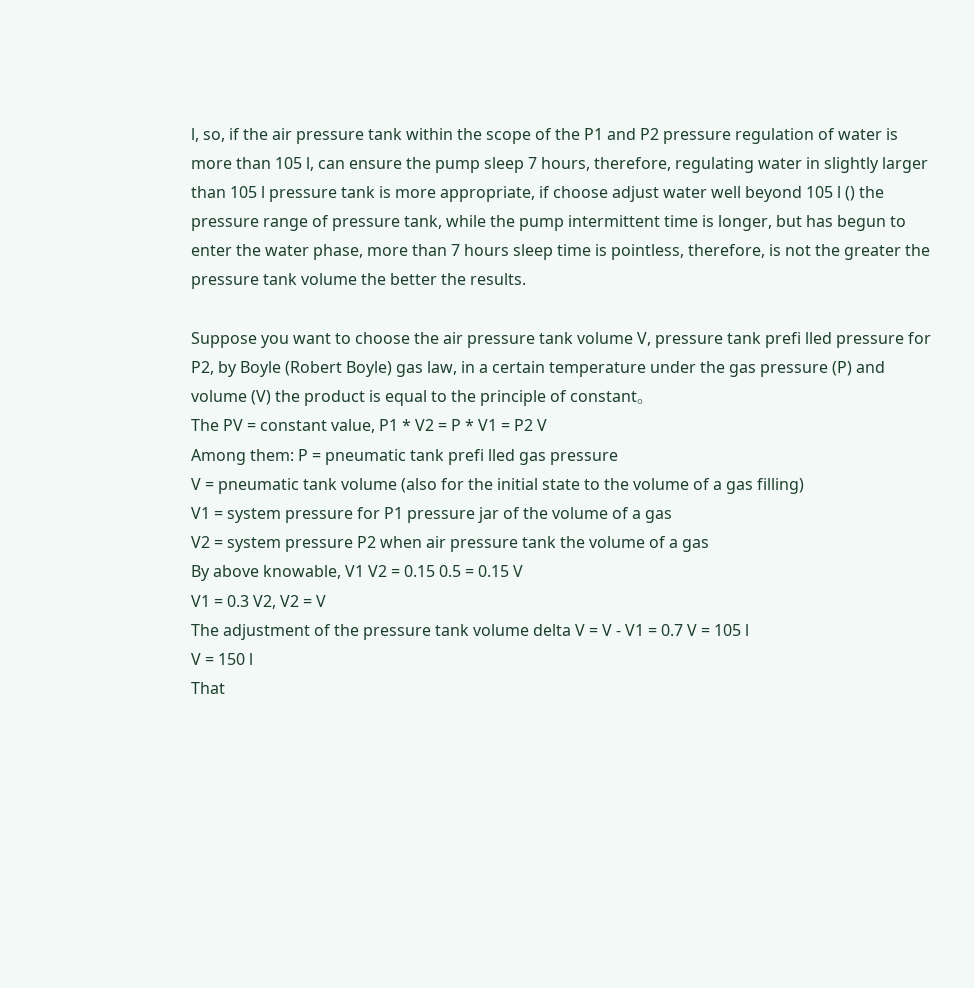l, so, if the air pressure tank within the scope of the P1 and P2 pressure regulation of water is more than 105 l, can ensure the pump sleep 7 hours, therefore, regulating water in slightly larger than 105 l pressure tank is more appropriate, if choose adjust water well beyond 105 l () the pressure range of pressure tank, while the pump intermittent time is longer, but has begun to enter the water phase, more than 7 hours sleep time is pointless, therefore, is not the greater the pressure tank volume the better the results.

Suppose you want to choose the air pressure tank volume V, pressure tank prefi lled pressure for P2, by Boyle (Robert Boyle) gas law, in a certain temperature under the gas pressure (P) and volume (V) the product is equal to the principle of constant。
The PV = constant value, P1 * V2 = P * V1 = P2 V
Among them: P = pneumatic tank prefi lled gas pressure
V = pneumatic tank volume (also for the initial state to the volume of a gas filling)
V1 = system pressure for P1 pressure jar of the volume of a gas
V2 = system pressure P2 when air pressure tank the volume of a gas
By above knowable, V1 V2 = 0.15 0.5 = 0.15 V
V1 = 0.3 V2, V2 = V
The adjustment of the pressure tank volume delta V = V - V1 = 0.7 V = 105 l
V = 150 l
That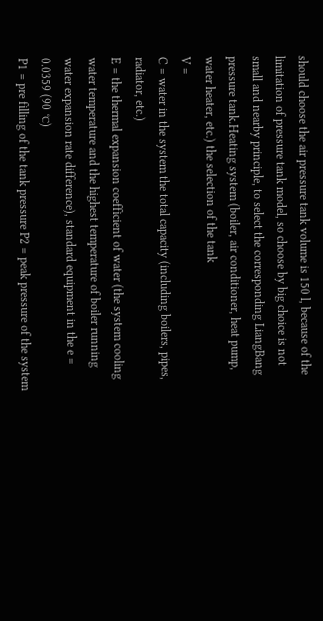should choose the air pressure tank volume is 150 l, because of the limitation of pressure tank model, so choose by big choice is not small and nearby principle, to select the corresponding LiangBang pressure tank.Heating system (boiler, air conditioner, heat pump, water heater, etc.) the selection of the tank
V =
C = water in the system the total capacity (including boilers, pipes, radiator, etc.)
E = the thermal expansion coefficient of water (the system cooling water temperature and the highest temperature of boiler running water expansion rate difference), standard equipment in the e = 0.0359 (90 ℃)
P1 = pre filling of the tank pressure P2 = peak pressure of the system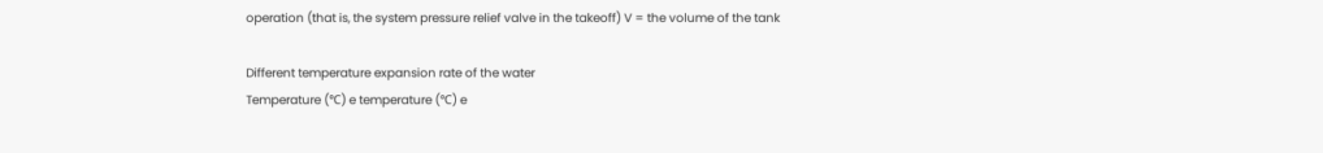operation (that is, the system pressure relief valve in the takeoff) V = the volume of the tank

Different temperature expansion rate of the water
Temperature (℃) e temperature (℃) e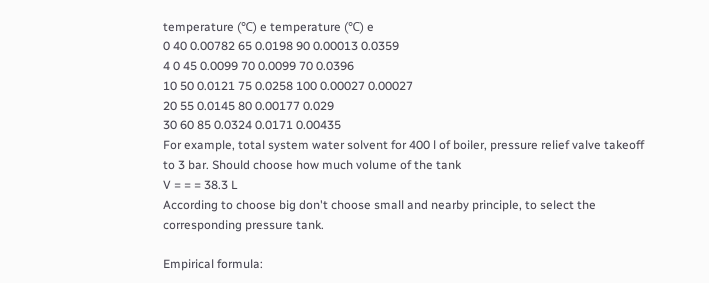temperature (℃) e temperature (℃) e
0 40 0.00782 65 0.0198 90 0.00013 0.0359
4 0 45 0.0099 70 0.0099 70 0.0396
10 50 0.0121 75 0.0258 100 0.00027 0.00027
20 55 0.0145 80 0.00177 0.029
30 60 85 0.0324 0.0171 0.00435
For example, total system water solvent for 400 l of boiler, pressure relief valve takeoff to 3 bar. Should choose how much volume of the tank
V = = = 38.3 L
According to choose big don't choose small and nearby principle, to select the corresponding pressure tank.

Empirical formula: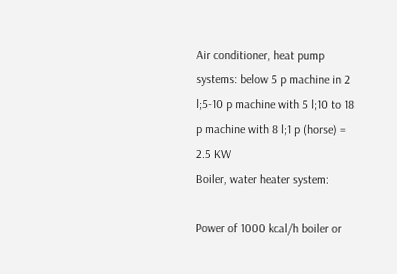Air conditioner, heat pump systems: below 5 p machine in 2 l;5-10 p machine with 5 l;10 to 18 p machine with 8 l;1 p (horse) = 2.5 KW
Boiler, water heater system:

Power of 1000 kcal/h boiler or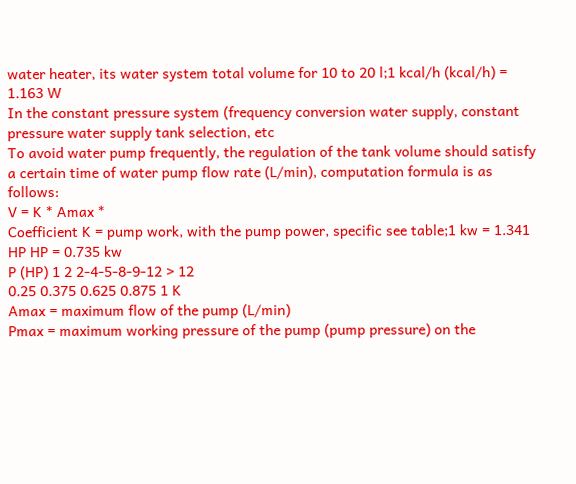water heater, its water system total volume for 10 to 20 l;1 kcal/h (kcal/h) = 1.163 W
In the constant pressure system (frequency conversion water supply, constant pressure water supply tank selection, etc
To avoid water pump frequently, the regulation of the tank volume should satisfy a certain time of water pump flow rate (L/min), computation formula is as follows:
V = K * Amax *
Coefficient K = pump work, with the pump power, specific see table;1 kw = 1.341 HP HP = 0.735 kw
P (HP) 1 2 2-4-5-8-9-12 > 12
0.25 0.375 0.625 0.875 1 K
Amax = maximum flow of the pump (L/min)
Pmax = maximum working pressure of the pump (pump pressure) on the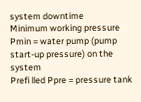system downtime
Minimum working pressure Pmin = water pump (pump start-up pressure) on the system
Prefi lled Ppre = pressure tank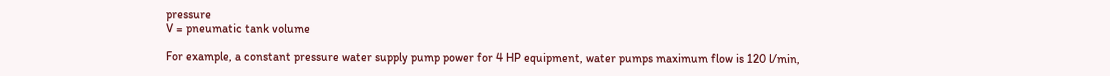pressure
V = pneumatic tank volume

For example, a constant pressure water supply pump power for 4 HP equipment, water pumps maximum flow is 120 l/min,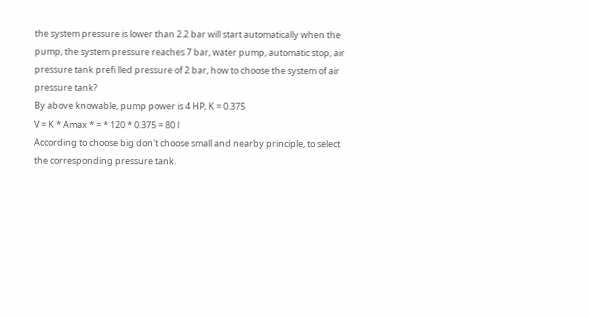the system pressure is lower than 2.2 bar will start automatically when the pump, the system pressure reaches 7 bar, water pump, automatic stop, air pressure tank prefi lled pressure of 2 bar, how to choose the system of air pressure tank?
By above knowable, pump power is 4 HP, K = 0.375
V = K * Amax * = * 120 * 0.375 = 80 l
According to choose big don't choose small and nearby principle, to select the corresponding pressure tank.